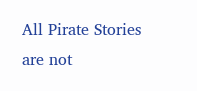All Pirate Stories are not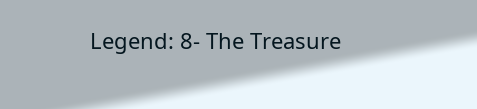Legend: 8- The Treasure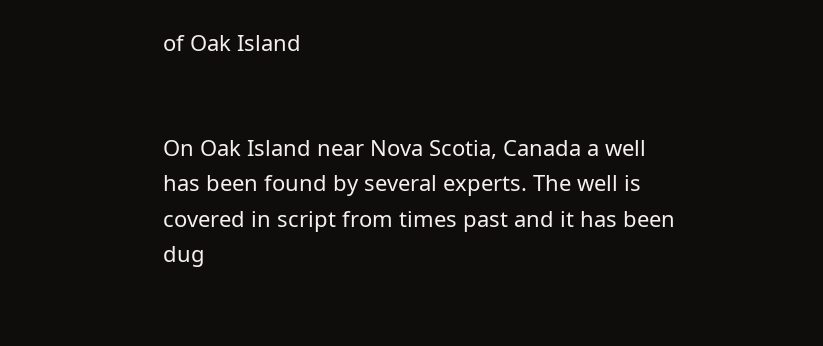of Oak Island


On Oak Island near Nova Scotia, Canada a well has been found by several experts. The well is covered in script from times past and it has been dug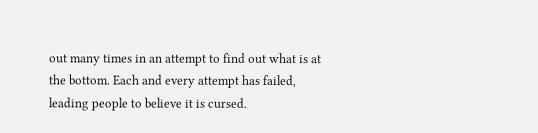out many times in an attempt to find out what is at the bottom. Each and every attempt has failed, leading people to believe it is cursed.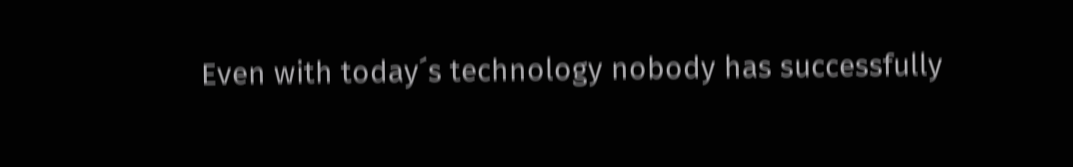Even with today´s technology nobody has successfully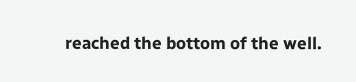reached the bottom of the well.